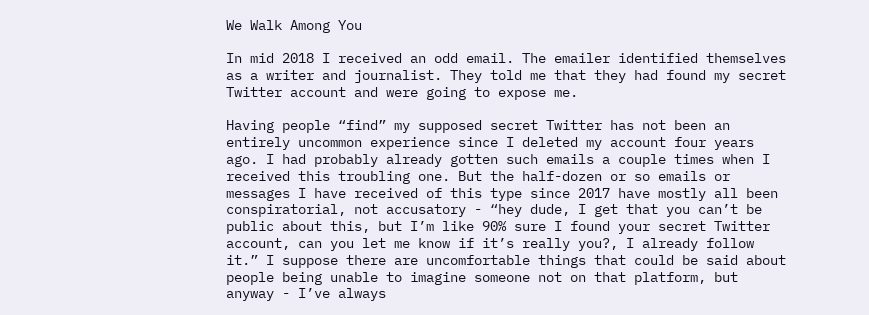We Walk Among You

In mid 2018 I received an odd email. The emailer identified themselves as a writer and journalist. They told me that they had found my secret Twitter account and were going to expose me.

Having people “find” my supposed secret Twitter has not been an entirely uncommon experience since I deleted my account four years ago. I had probably already gotten such emails a couple times when I received this troubling one. But the half-dozen or so emails or messages I have received of this type since 2017 have mostly all been conspiratorial, not accusatory - “hey dude, I get that you can’t be public about this, but I’m like 90% sure I found your secret Twitter account, can you let me know if it’s really you?, I already follow it.” I suppose there are uncomfortable things that could be said about people being unable to imagine someone not on that platform, but anyway - I’ve always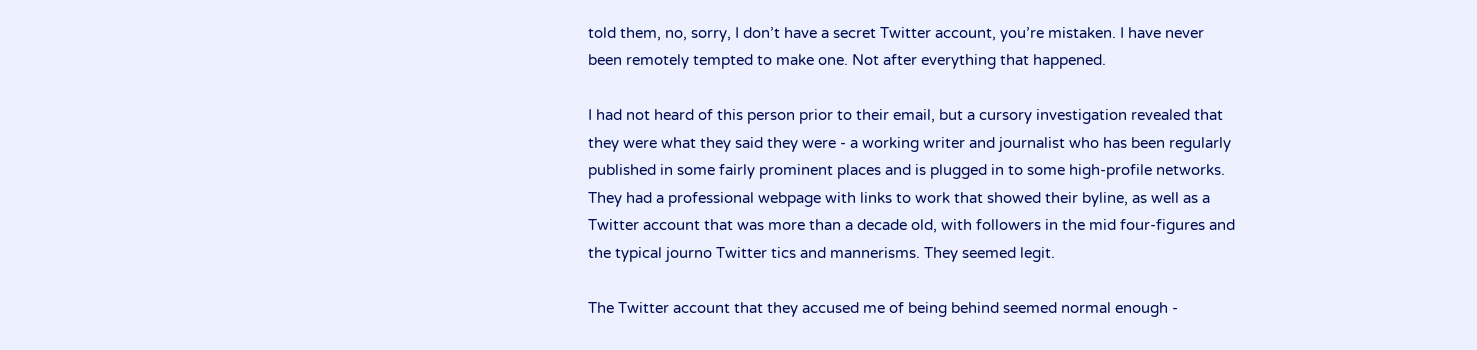told them, no, sorry, I don’t have a secret Twitter account, you’re mistaken. I have never been remotely tempted to make one. Not after everything that happened.

I had not heard of this person prior to their email, but a cursory investigation revealed that they were what they said they were - a working writer and journalist who has been regularly published in some fairly prominent places and is plugged in to some high-profile networks. They had a professional webpage with links to work that showed their byline, as well as a Twitter account that was more than a decade old, with followers in the mid four-figures and the typical journo Twitter tics and mannerisms. They seemed legit.

The Twitter account that they accused me of being behind seemed normal enough -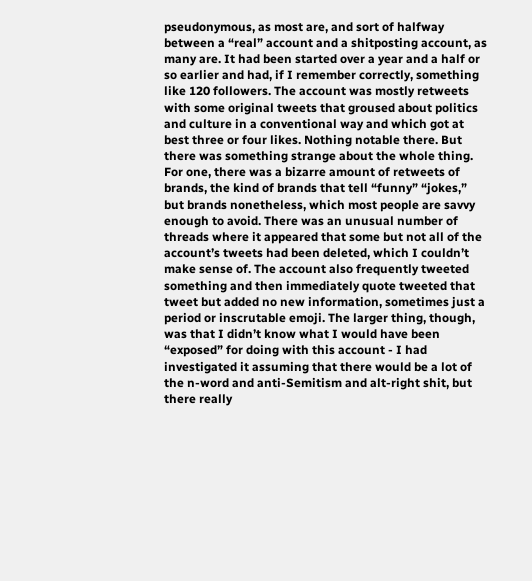pseudonymous, as most are, and sort of halfway between a “real” account and a shitposting account, as many are. It had been started over a year and a half or so earlier and had, if I remember correctly, something like 120 followers. The account was mostly retweets with some original tweets that groused about politics and culture in a conventional way and which got at best three or four likes. Nothing notable there. But there was something strange about the whole thing. For one, there was a bizarre amount of retweets of brands, the kind of brands that tell “funny” “jokes,” but brands nonetheless, which most people are savvy enough to avoid. There was an unusual number of threads where it appeared that some but not all of the account’s tweets had been deleted, which I couldn’t make sense of. The account also frequently tweeted something and then immediately quote tweeted that tweet but added no new information, sometimes just a period or inscrutable emoji. The larger thing, though, was that I didn’t know what I would have been “exposed” for doing with this account - I had investigated it assuming that there would be a lot of the n-word and anti-Semitism and alt-right shit, but there really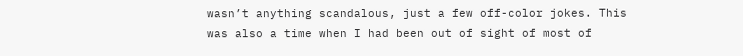wasn’t anything scandalous, just a few off-color jokes. This was also a time when I had been out of sight of most of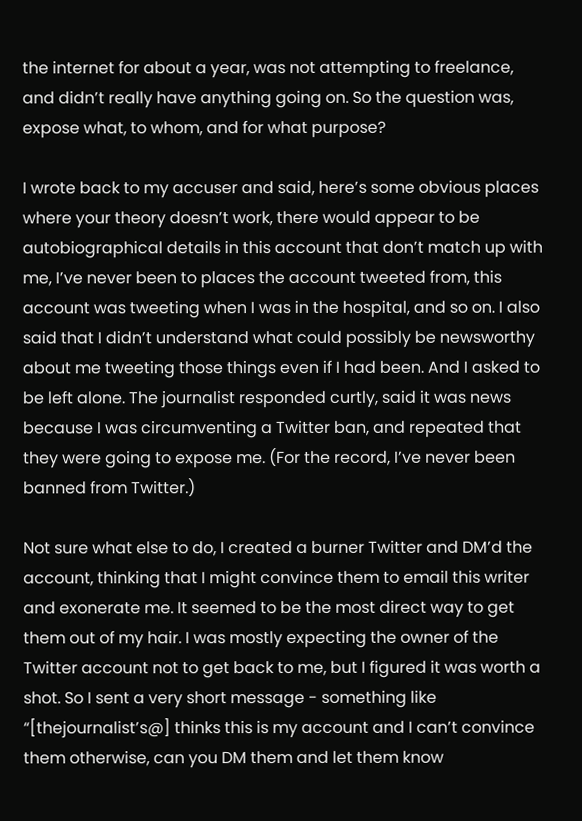the internet for about a year, was not attempting to freelance, and didn’t really have anything going on. So the question was, expose what, to whom, and for what purpose?

I wrote back to my accuser and said, here’s some obvious places where your theory doesn’t work, there would appear to be autobiographical details in this account that don’t match up with me, I’ve never been to places the account tweeted from, this account was tweeting when I was in the hospital, and so on. I also said that I didn’t understand what could possibly be newsworthy about me tweeting those things even if I had been. And I asked to be left alone. The journalist responded curtly, said it was news because I was circumventing a Twitter ban, and repeated that they were going to expose me. (For the record, I’ve never been banned from Twitter.)

Not sure what else to do, I created a burner Twitter and DM’d the account, thinking that I might convince them to email this writer and exonerate me. It seemed to be the most direct way to get them out of my hair. I was mostly expecting the owner of the Twitter account not to get back to me, but I figured it was worth a shot. So I sent a very short message - something like “[thejournalist’s@] thinks this is my account and I can’t convince them otherwise, can you DM them and let them know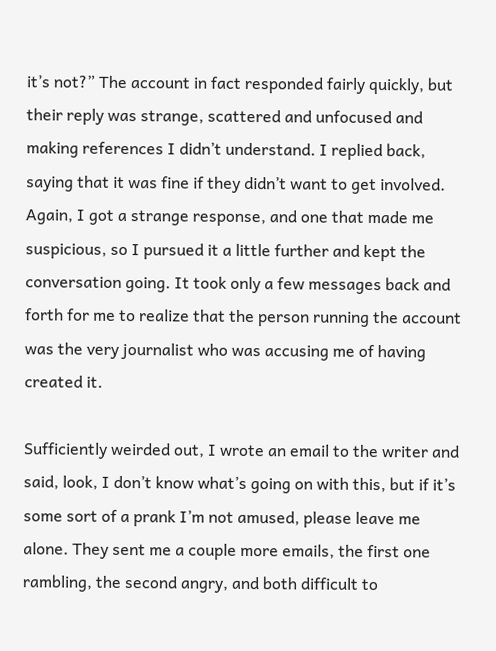it’s not?” The account in fact responded fairly quickly, but their reply was strange, scattered and unfocused and making references I didn’t understand. I replied back, saying that it was fine if they didn’t want to get involved. Again, I got a strange response, and one that made me suspicious, so I pursued it a little further and kept the conversation going. It took only a few messages back and forth for me to realize that the person running the account was the very journalist who was accusing me of having created it.

Sufficiently weirded out, I wrote an email to the writer and said, look, I don’t know what’s going on with this, but if it’s some sort of a prank I’m not amused, please leave me alone. They sent me a couple more emails, the first one rambling, the second angry, and both difficult to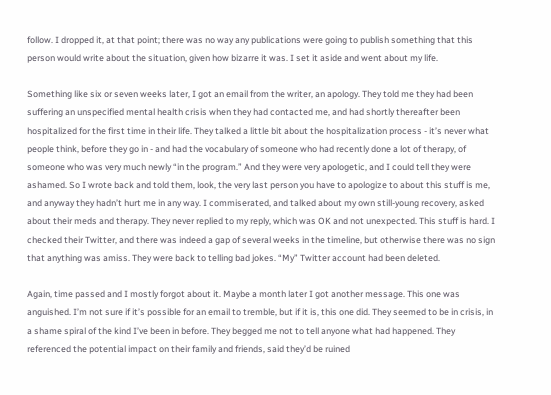follow. I dropped it, at that point; there was no way any publications were going to publish something that this person would write about the situation, given how bizarre it was. I set it aside and went about my life.

Something like six or seven weeks later, I got an email from the writer, an apology. They told me they had been suffering an unspecified mental health crisis when they had contacted me, and had shortly thereafter been hospitalized for the first time in their life. They talked a little bit about the hospitalization process - it’s never what people think, before they go in - and had the vocabulary of someone who had recently done a lot of therapy, of someone who was very much newly “in the program.” And they were very apologetic, and I could tell they were ashamed. So I wrote back and told them, look, the very last person you have to apologize to about this stuff is me, and anyway they hadn’t hurt me in any way. I commiserated, and talked about my own still-young recovery, asked about their meds and therapy. They never replied to my reply, which was OK and not unexpected. This stuff is hard. I checked their Twitter, and there was indeed a gap of several weeks in the timeline, but otherwise there was no sign that anything was amiss. They were back to telling bad jokes. “My” Twitter account had been deleted.

Again, time passed and I mostly forgot about it. Maybe a month later I got another message. This one was anguished. I’m not sure if it’s possible for an email to tremble, but if it is, this one did. They seemed to be in crisis, in a shame spiral of the kind I’ve been in before. They begged me not to tell anyone what had happened. They referenced the potential impact on their family and friends, said they’d be ruined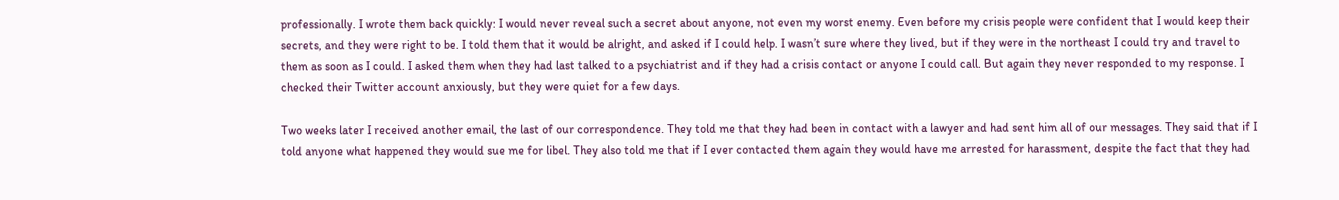professionally. I wrote them back quickly: I would never reveal such a secret about anyone, not even my worst enemy. Even before my crisis people were confident that I would keep their secrets, and they were right to be. I told them that it would be alright, and asked if I could help. I wasn’t sure where they lived, but if they were in the northeast I could try and travel to them as soon as I could. I asked them when they had last talked to a psychiatrist and if they had a crisis contact or anyone I could call. But again they never responded to my response. I checked their Twitter account anxiously, but they were quiet for a few days.

Two weeks later I received another email, the last of our correspondence. They told me that they had been in contact with a lawyer and had sent him all of our messages. They said that if I told anyone what happened they would sue me for libel. They also told me that if I ever contacted them again they would have me arrested for harassment, despite the fact that they had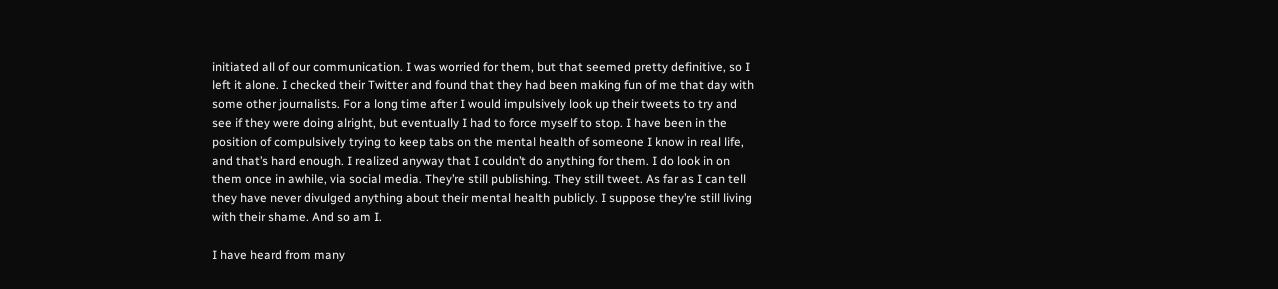initiated all of our communication. I was worried for them, but that seemed pretty definitive, so I left it alone. I checked their Twitter and found that they had been making fun of me that day with some other journalists. For a long time after I would impulsively look up their tweets to try and see if they were doing alright, but eventually I had to force myself to stop. I have been in the position of compulsively trying to keep tabs on the mental health of someone I know in real life, and that’s hard enough. I realized anyway that I couldn’t do anything for them. I do look in on them once in awhile, via social media. They’re still publishing. They still tweet. As far as I can tell they have never divulged anything about their mental health publicly. I suppose they’re still living with their shame. And so am I.

I have heard from many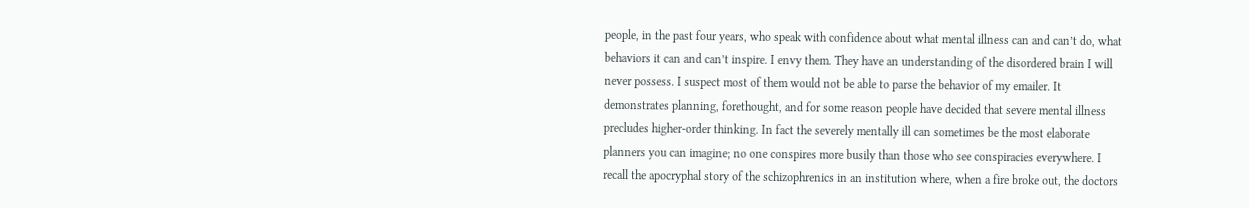people, in the past four years, who speak with confidence about what mental illness can and can’t do, what behaviors it can and can’t inspire. I envy them. They have an understanding of the disordered brain I will never possess. I suspect most of them would not be able to parse the behavior of my emailer. It demonstrates planning, forethought, and for some reason people have decided that severe mental illness precludes higher-order thinking. In fact the severely mentally ill can sometimes be the most elaborate planners you can imagine; no one conspires more busily than those who see conspiracies everywhere. I recall the apocryphal story of the schizophrenics in an institution where, when a fire broke out, the doctors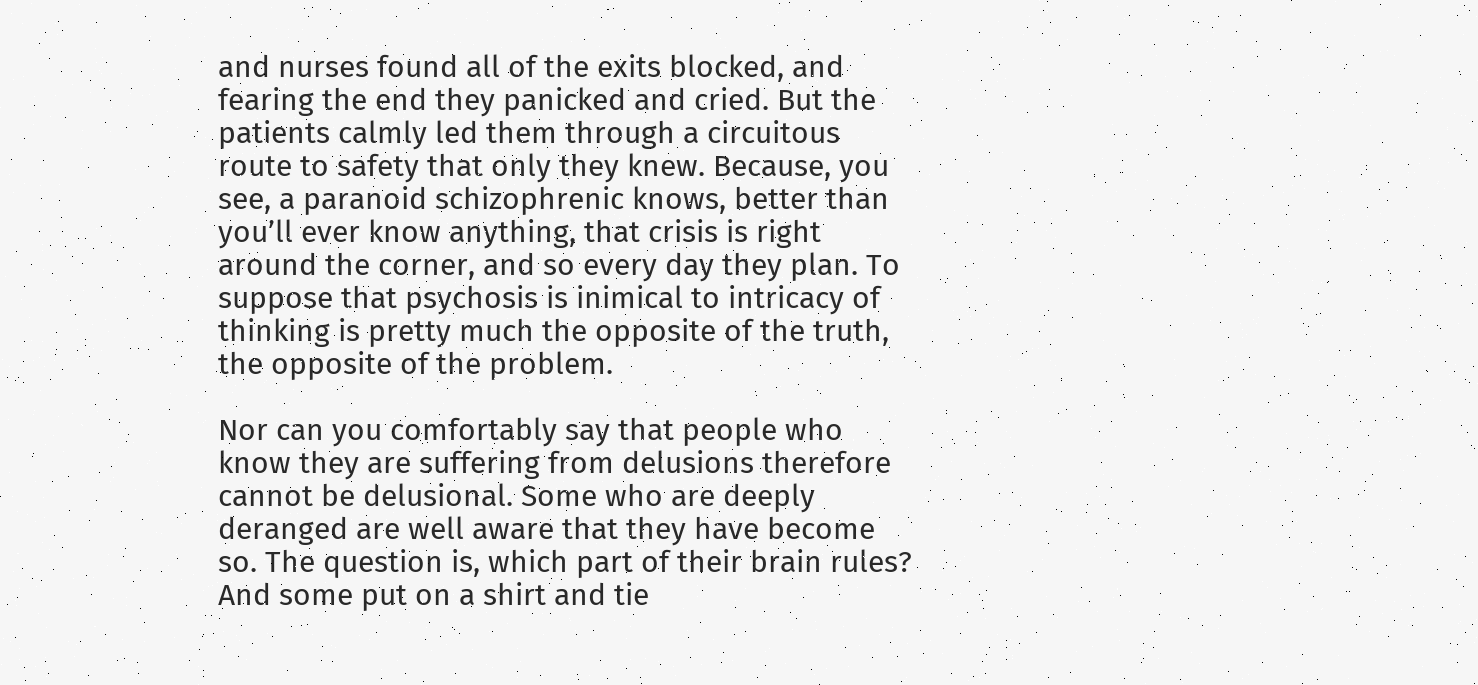and nurses found all of the exits blocked, and fearing the end they panicked and cried. But the patients calmly led them through a circuitous route to safety that only they knew. Because, you see, a paranoid schizophrenic knows, better than you’ll ever know anything, that crisis is right around the corner, and so every day they plan. To suppose that psychosis is inimical to intricacy of thinking is pretty much the opposite of the truth, the opposite of the problem.

Nor can you comfortably say that people who know they are suffering from delusions therefore cannot be delusional. Some who are deeply deranged are well aware that they have become so. The question is, which part of their brain rules? And some put on a shirt and tie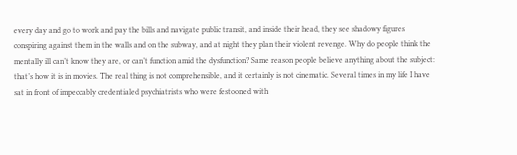every day and go to work and pay the bills and navigate public transit, and inside their head, they see shadowy figures conspiring against them in the walls and on the subway, and at night they plan their violent revenge. Why do people think the mentally ill can’t know they are, or can’t function amid the dysfunction? Same reason people believe anything about the subject: that’s how it is in movies. The real thing is not comprehensible, and it certainly is not cinematic. Several times in my life I have sat in front of impeccably credentialed psychiatrists who were festooned with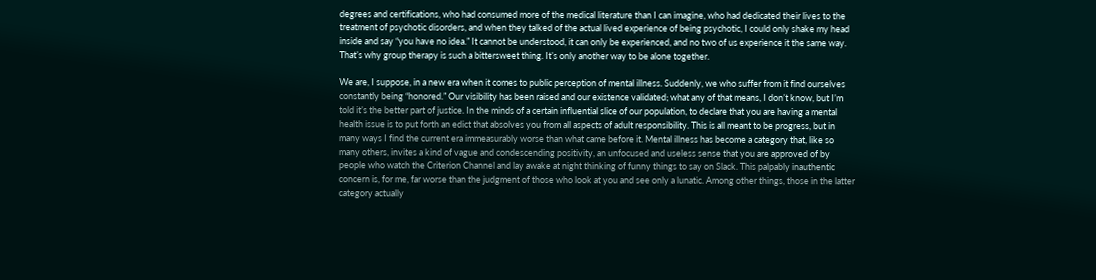degrees and certifications, who had consumed more of the medical literature than I can imagine, who had dedicated their lives to the treatment of psychotic disorders, and when they talked of the actual lived experience of being psychotic, I could only shake my head inside and say “you have no idea.” It cannot be understood, it can only be experienced, and no two of us experience it the same way. That’s why group therapy is such a bittersweet thing. It’s only another way to be alone together.

We are, I suppose, in a new era when it comes to public perception of mental illness. Suddenly, we who suffer from it find ourselves constantly being “honored.” Our visibility has been raised and our existence validated; what any of that means, I don’t know, but I’m told it’s the better part of justice. In the minds of a certain influential slice of our population, to declare that you are having a mental health issue is to put forth an edict that absolves you from all aspects of adult responsibility. This is all meant to be progress, but in many ways I find the current era immeasurably worse than what came before it. Mental illness has become a category that, like so many others, invites a kind of vague and condescending positivity, an unfocused and useless sense that you are approved of by people who watch the Criterion Channel and lay awake at night thinking of funny things to say on Slack. This palpably inauthentic concern is, for me, far worse than the judgment of those who look at you and see only a lunatic. Among other things, those in the latter category actually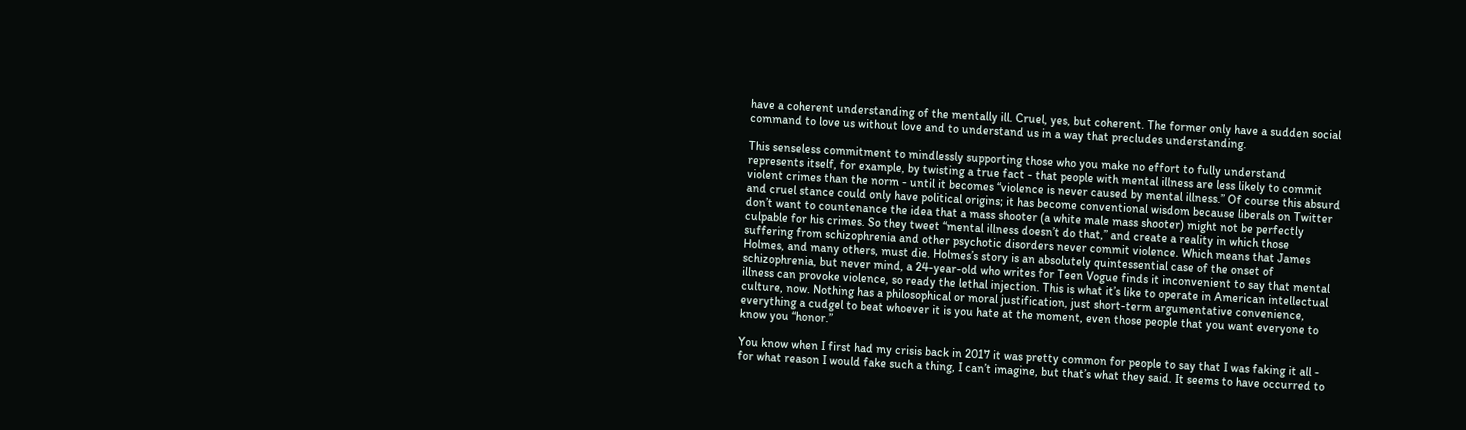have a coherent understanding of the mentally ill. Cruel, yes, but coherent. The former only have a sudden social command to love us without love and to understand us in a way that precludes understanding.

This senseless commitment to mindlessly supporting those who you make no effort to fully understand represents itself, for example, by twisting a true fact - that people with mental illness are less likely to commit violent crimes than the norm - until it becomes “violence is never caused by mental illness.” Of course this absurd and cruel stance could only have political origins; it has become conventional wisdom because liberals on Twitter don’t want to countenance the idea that a mass shooter (a white male mass shooter) might not be perfectly culpable for his crimes. So they tweet “mental illness doesn’t do that,” and create a reality in which those suffering from schizophrenia and other psychotic disorders never commit violence. Which means that James Holmes, and many others, must die. Holmes’s story is an absolutely quintessential case of the onset of schizophrenia, but never mind, a 24-year-old who writes for Teen Vogue finds it inconvenient to say that mental illness can provoke violence, so ready the lethal injection. This is what it’s like to operate in American intellectual culture, now. Nothing has a philosophical or moral justification, just short-term argumentative convenience, everything a cudgel to beat whoever it is you hate at the moment, even those people that you want everyone to know you “honor.”

You know when I first had my crisis back in 2017 it was pretty common for people to say that I was faking it all - for what reason I would fake such a thing, I can’t imagine, but that’s what they said. It seems to have occurred to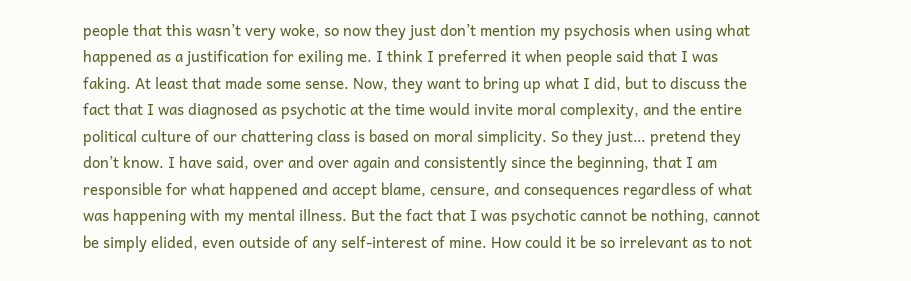people that this wasn’t very woke, so now they just don’t mention my psychosis when using what happened as a justification for exiling me. I think I preferred it when people said that I was faking. At least that made some sense. Now, they want to bring up what I did, but to discuss the fact that I was diagnosed as psychotic at the time would invite moral complexity, and the entire political culture of our chattering class is based on moral simplicity. So they just… pretend they don’t know. I have said, over and over again and consistently since the beginning, that I am responsible for what happened and accept blame, censure, and consequences regardless of what was happening with my mental illness. But the fact that I was psychotic cannot be nothing, cannot be simply elided, even outside of any self-interest of mine. How could it be so irrelevant as to not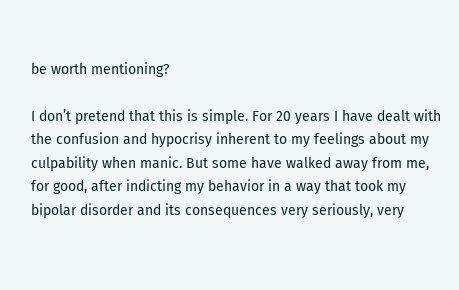be worth mentioning?

I don’t pretend that this is simple. For 20 years I have dealt with the confusion and hypocrisy inherent to my feelings about my culpability when manic. But some have walked away from me, for good, after indicting my behavior in a way that took my bipolar disorder and its consequences very seriously, very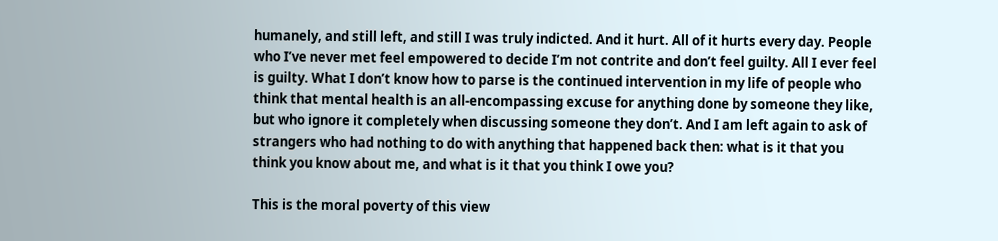humanely, and still left, and still I was truly indicted. And it hurt. All of it hurts every day. People who I’ve never met feel empowered to decide I’m not contrite and don’t feel guilty. All I ever feel is guilty. What I don’t know how to parse is the continued intervention in my life of people who think that mental health is an all-encompassing excuse for anything done by someone they like, but who ignore it completely when discussing someone they don’t. And I am left again to ask of strangers who had nothing to do with anything that happened back then: what is it that you think you know about me, and what is it that you think I owe you?

This is the moral poverty of this view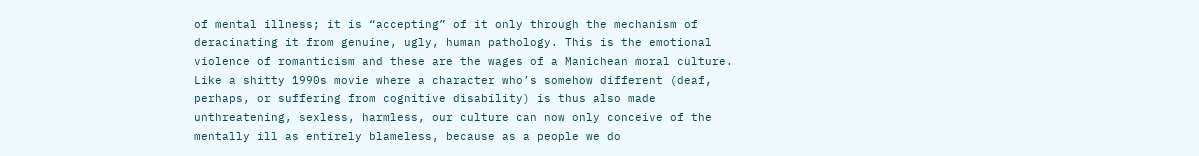of mental illness; it is “accepting” of it only through the mechanism of deracinating it from genuine, ugly, human pathology. This is the emotional violence of romanticism and these are the wages of a Manichean moral culture. Like a shitty 1990s movie where a character who’s somehow different (deaf, perhaps, or suffering from cognitive disability) is thus also made unthreatening, sexless, harmless, our culture can now only conceive of the mentally ill as entirely blameless, because as a people we do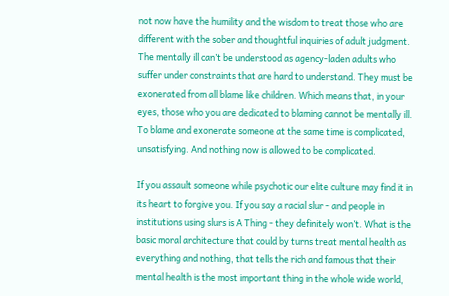not now have the humility and the wisdom to treat those who are different with the sober and thoughtful inquiries of adult judgment. The mentally ill can’t be understood as agency-laden adults who suffer under constraints that are hard to understand. They must be exonerated from all blame like children. Which means that, in your eyes, those who you are dedicated to blaming cannot be mentally ill. To blame and exonerate someone at the same time is complicated, unsatisfying. And nothing now is allowed to be complicated.

If you assault someone while psychotic our elite culture may find it in its heart to forgive you. If you say a racial slur - and people in institutions using slurs is A Thing - they definitely won’t. What is the basic moral architecture that could by turns treat mental health as everything and nothing, that tells the rich and famous that their mental health is the most important thing in the whole wide world,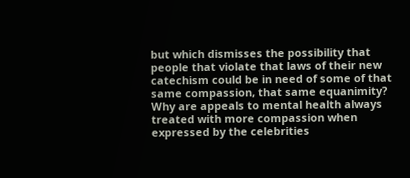but which dismisses the possibility that people that violate that laws of their new catechism could be in need of some of that same compassion, that same equanimity? Why are appeals to mental health always treated with more compassion when expressed by the celebrities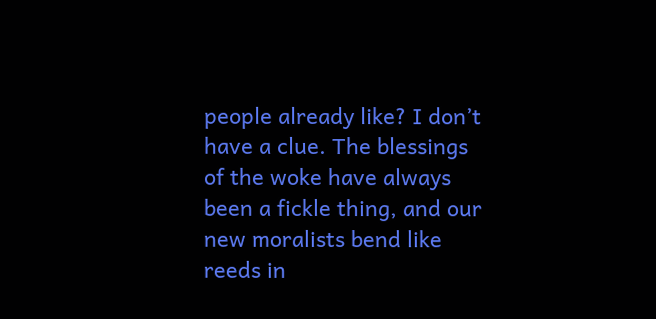people already like? I don’t have a clue. The blessings of the woke have always been a fickle thing, and our new moralists bend like reeds in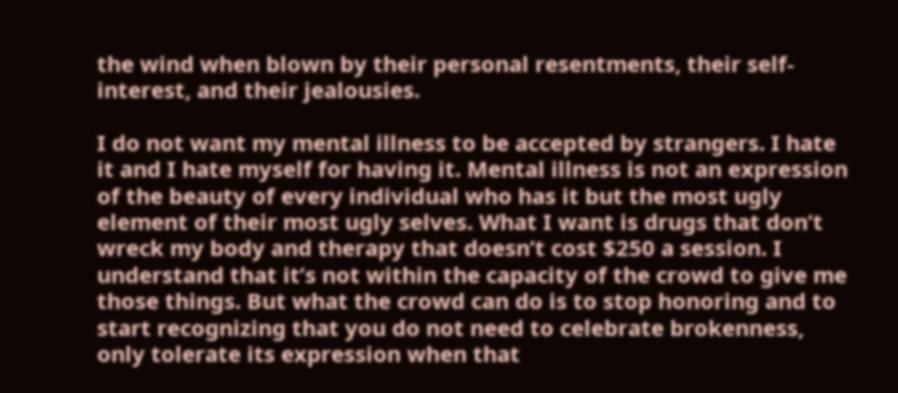the wind when blown by their personal resentments, their self-interest, and their jealousies.

I do not want my mental illness to be accepted by strangers. I hate it and I hate myself for having it. Mental illness is not an expression of the beauty of every individual who has it but the most ugly element of their most ugly selves. What I want is drugs that don’t wreck my body and therapy that doesn’t cost $250 a session. I understand that it’s not within the capacity of the crowd to give me those things. But what the crowd can do is to stop honoring and to start recognizing that you do not need to celebrate brokenness, only tolerate its expression when that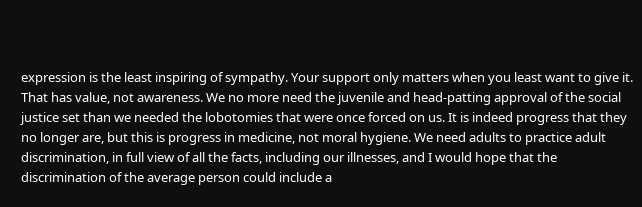expression is the least inspiring of sympathy. Your support only matters when you least want to give it. That has value, not awareness. We no more need the juvenile and head-patting approval of the social justice set than we needed the lobotomies that were once forced on us. It is indeed progress that they no longer are, but this is progress in medicine, not moral hygiene. We need adults to practice adult discrimination, in full view of all the facts, including our illnesses, and I would hope that the discrimination of the average person could include a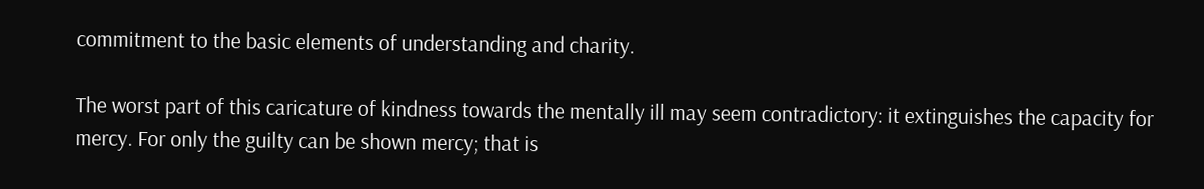commitment to the basic elements of understanding and charity.

The worst part of this caricature of kindness towards the mentally ill may seem contradictory: it extinguishes the capacity for mercy. For only the guilty can be shown mercy; that is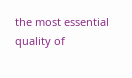the most essential quality of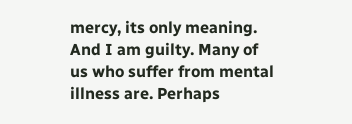mercy, its only meaning. And I am guilty. Many of us who suffer from mental illness are. Perhaps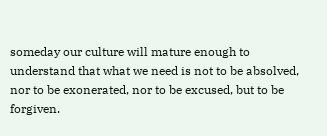someday our culture will mature enough to understand that what we need is not to be absolved, nor to be exonerated, nor to be excused, but to be forgiven.